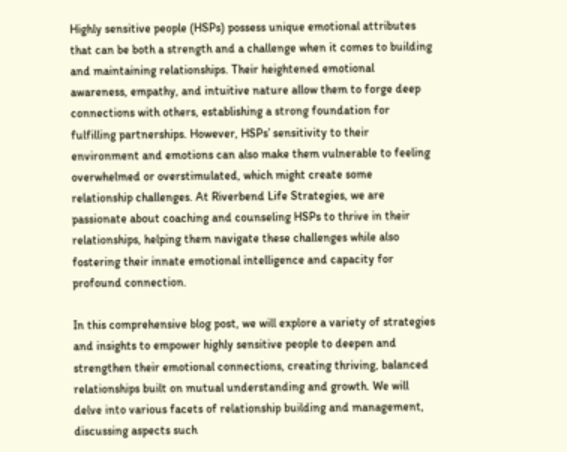Highly sensitive people (HSPs) possess unique emotional attributes that can be both a strength and a challenge when it comes to building and maintaining relationships. Their heightened emotional awareness, empathy, and intuitive nature allow them to forge deep connections with others, establishing a strong foundation for fulfilling partnerships. However, HSPs’ sensitivity to their environment and emotions can also make them vulnerable to feeling overwhelmed or overstimulated, which might create some relationship challenges. At Riverbend Life Strategies, we are passionate about coaching and counseling HSPs to thrive in their relationships, helping them navigate these challenges while also fostering their innate emotional intelligence and capacity for profound connection.

In this comprehensive blog post, we will explore a variety of strategies and insights to empower highly sensitive people to deepen and strengthen their emotional connections, creating thriving, balanced relationships built on mutual understanding and growth. We will delve into various facets of relationship building and management, discussing aspects such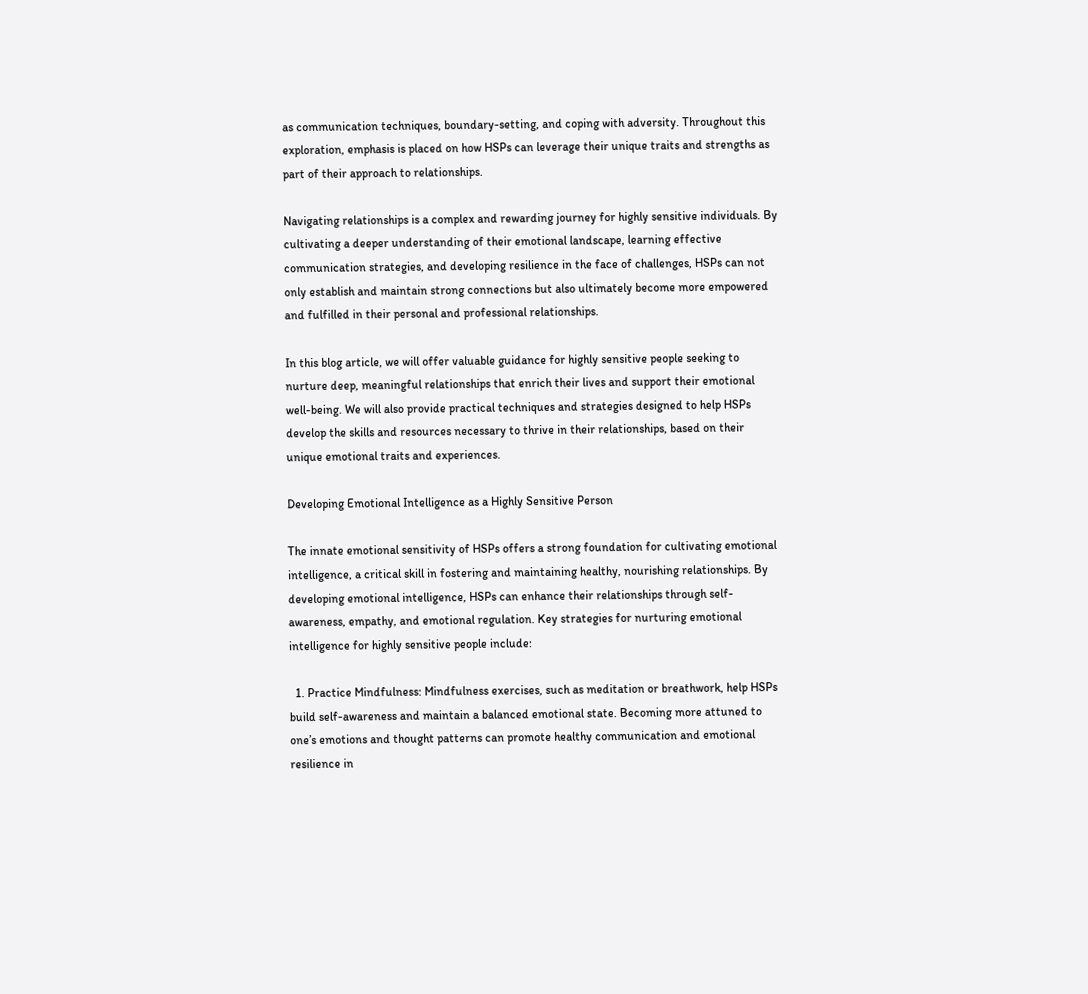as communication techniques, boundary-setting, and coping with adversity. Throughout this exploration, emphasis is placed on how HSPs can leverage their unique traits and strengths as part of their approach to relationships.

Navigating relationships is a complex and rewarding journey for highly sensitive individuals. By cultivating a deeper understanding of their emotional landscape, learning effective communication strategies, and developing resilience in the face of challenges, HSPs can not only establish and maintain strong connections but also ultimately become more empowered and fulfilled in their personal and professional relationships.

In this blog article, we will offer valuable guidance for highly sensitive people seeking to nurture deep, meaningful relationships that enrich their lives and support their emotional well-being. We will also provide practical techniques and strategies designed to help HSPs develop the skills and resources necessary to thrive in their relationships, based on their unique emotional traits and experiences.

Developing Emotional Intelligence as a Highly Sensitive Person

The innate emotional sensitivity of HSPs offers a strong foundation for cultivating emotional intelligence, a critical skill in fostering and maintaining healthy, nourishing relationships. By developing emotional intelligence, HSPs can enhance their relationships through self-awareness, empathy, and emotional regulation. Key strategies for nurturing emotional intelligence for highly sensitive people include:

  1. Practice Mindfulness: Mindfulness exercises, such as meditation or breathwork, help HSPs build self-awareness and maintain a balanced emotional state. Becoming more attuned to one’s emotions and thought patterns can promote healthy communication and emotional resilience in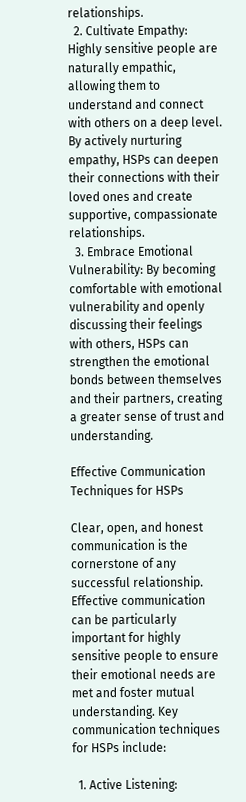relationships.
  2. Cultivate Empathy: Highly sensitive people are naturally empathic, allowing them to understand and connect with others on a deep level. By actively nurturing empathy, HSPs can deepen their connections with their loved ones and create supportive, compassionate relationships.
  3. Embrace Emotional Vulnerability: By becoming comfortable with emotional vulnerability and openly discussing their feelings with others, HSPs can strengthen the emotional bonds between themselves and their partners, creating a greater sense of trust and understanding.

Effective Communication Techniques for HSPs

Clear, open, and honest communication is the cornerstone of any successful relationship. Effective communication can be particularly important for highly sensitive people to ensure their emotional needs are met and foster mutual understanding. Key communication techniques for HSPs include:

  1. Active Listening: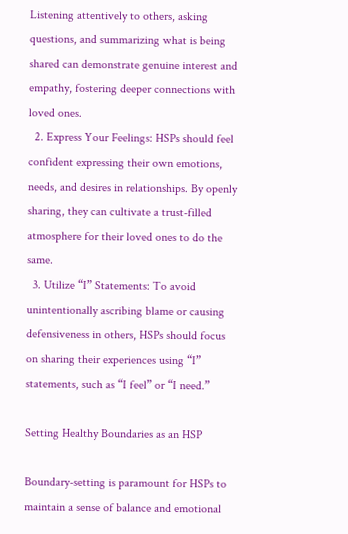Listening attentively to others, asking questions, and summarizing what is being shared can demonstrate genuine interest and empathy, fostering deeper connections with loved ones.
  2. Express Your Feelings: HSPs should feel confident expressing their own emotions, needs, and desires in relationships. By openly sharing, they can cultivate a trust-filled atmosphere for their loved ones to do the same.
  3. Utilize “I” Statements: To avoid unintentionally ascribing blame or causing defensiveness in others, HSPs should focus on sharing their experiences using “I” statements, such as “I feel” or “I need.”

Setting Healthy Boundaries as an HSP

Boundary-setting is paramount for HSPs to maintain a sense of balance and emotional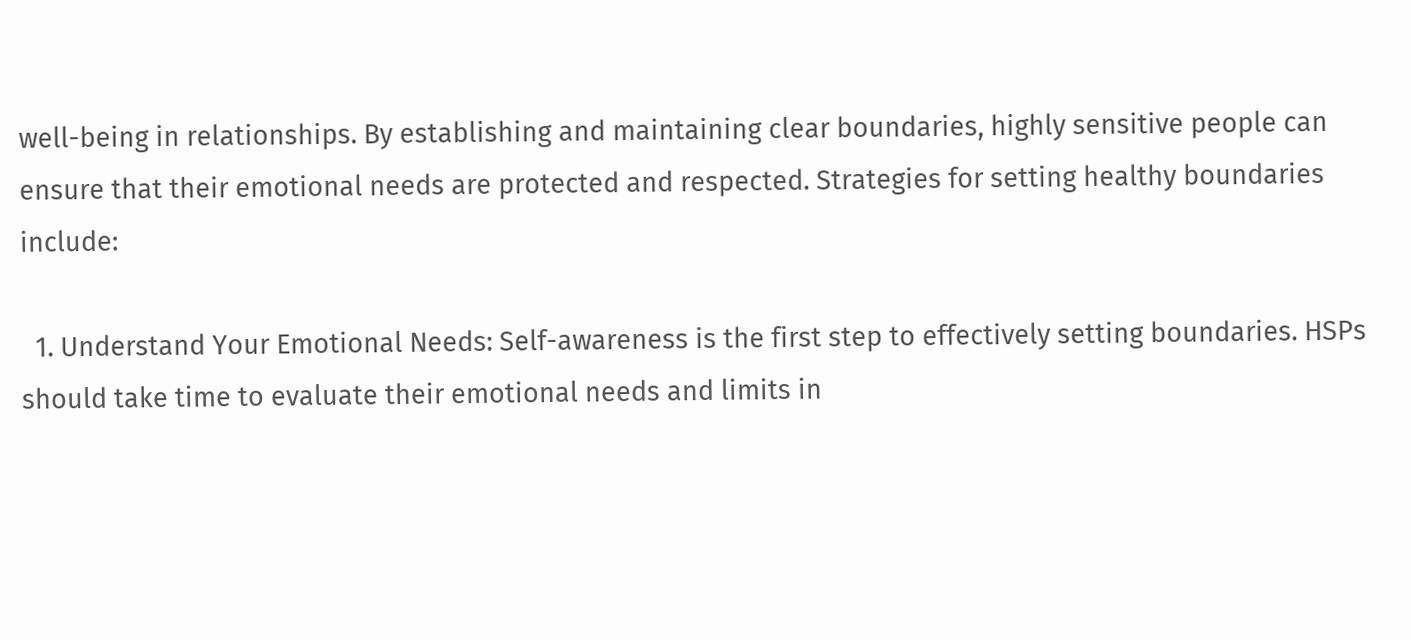well-being in relationships. By establishing and maintaining clear boundaries, highly sensitive people can ensure that their emotional needs are protected and respected. Strategies for setting healthy boundaries include:

  1. Understand Your Emotional Needs: Self-awareness is the first step to effectively setting boundaries. HSPs should take time to evaluate their emotional needs and limits in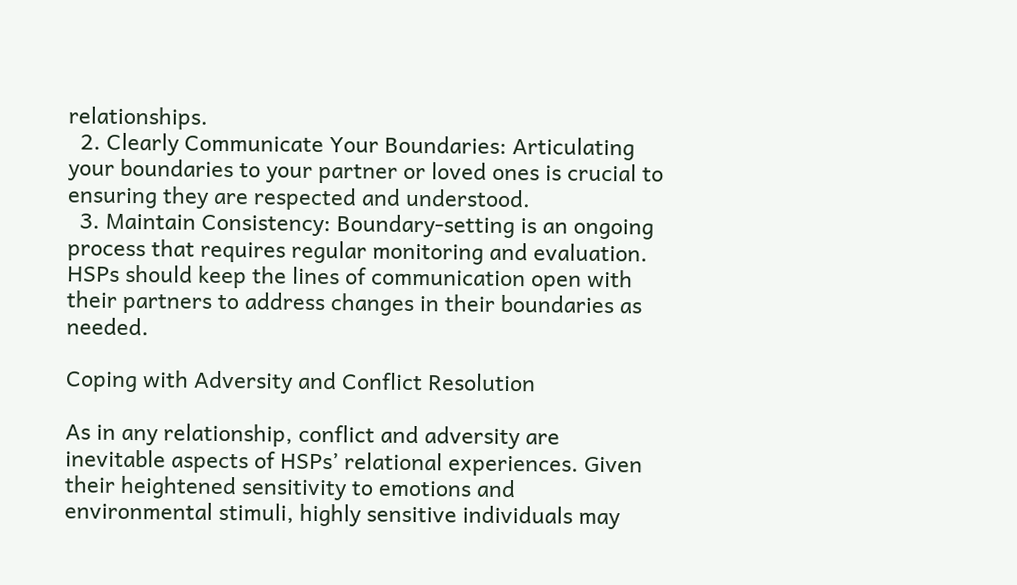relationships.
  2. Clearly Communicate Your Boundaries: Articulating your boundaries to your partner or loved ones is crucial to ensuring they are respected and understood.
  3. Maintain Consistency: Boundary-setting is an ongoing process that requires regular monitoring and evaluation. HSPs should keep the lines of communication open with their partners to address changes in their boundaries as needed.

Coping with Adversity and Conflict Resolution

As in any relationship, conflict and adversity are inevitable aspects of HSPs’ relational experiences. Given their heightened sensitivity to emotions and environmental stimuli, highly sensitive individuals may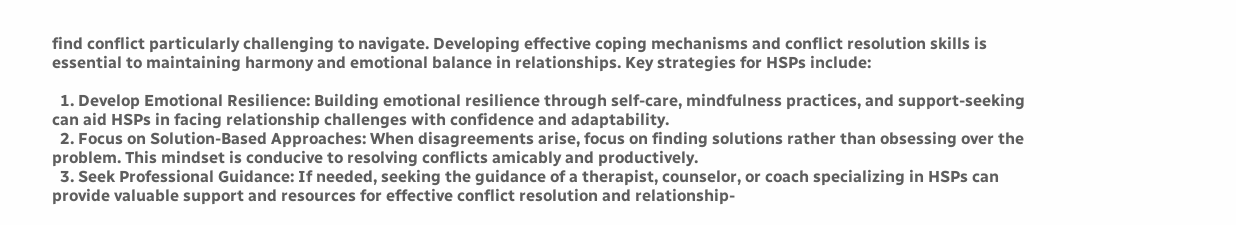find conflict particularly challenging to navigate. Developing effective coping mechanisms and conflict resolution skills is essential to maintaining harmony and emotional balance in relationships. Key strategies for HSPs include:

  1. Develop Emotional Resilience: Building emotional resilience through self-care, mindfulness practices, and support-seeking can aid HSPs in facing relationship challenges with confidence and adaptability.
  2. Focus on Solution-Based Approaches: When disagreements arise, focus on finding solutions rather than obsessing over the problem. This mindset is conducive to resolving conflicts amicably and productively.
  3. Seek Professional Guidance: If needed, seeking the guidance of a therapist, counselor, or coach specializing in HSPs can provide valuable support and resources for effective conflict resolution and relationship-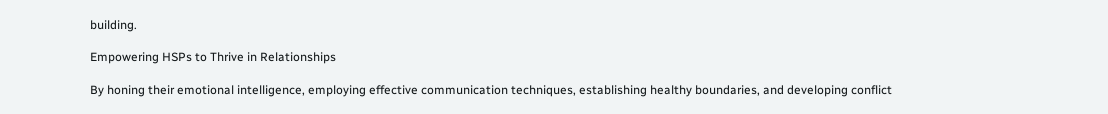building.

Empowering HSPs to Thrive in Relationships

By honing their emotional intelligence, employing effective communication techniques, establishing healthy boundaries, and developing conflict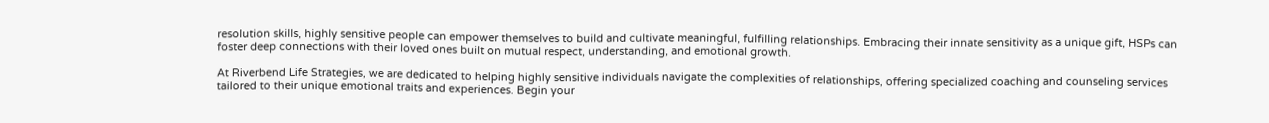resolution skills, highly sensitive people can empower themselves to build and cultivate meaningful, fulfilling relationships. Embracing their innate sensitivity as a unique gift, HSPs can foster deep connections with their loved ones built on mutual respect, understanding, and emotional growth.

At Riverbend Life Strategies, we are dedicated to helping highly sensitive individuals navigate the complexities of relationships, offering specialized coaching and counseling services tailored to their unique emotional traits and experiences. Begin your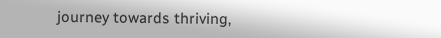journey towards thriving,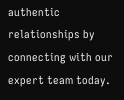authentic relationships by connecting with our expert team today.